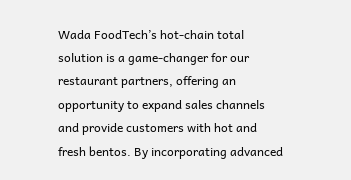Wada FoodTech’s hot-chain total solution is a game-changer for our restaurant partners, offering an opportunity to expand sales channels and provide customers with hot and fresh bentos. By incorporating advanced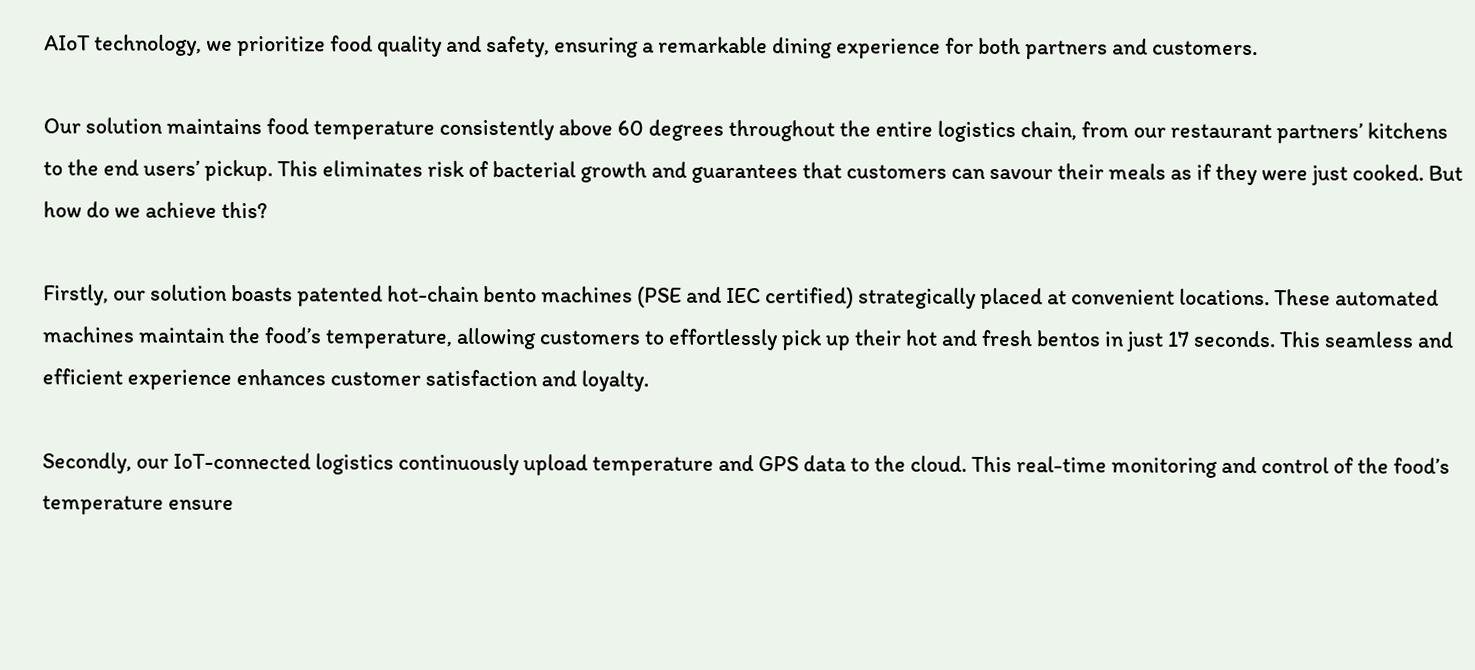AIoT technology, we prioritize food quality and safety, ensuring a remarkable dining experience for both partners and customers.

Our solution maintains food temperature consistently above 60 degrees throughout the entire logistics chain, from our restaurant partners’ kitchens to the end users’ pickup. This eliminates risk of bacterial growth and guarantees that customers can savour their meals as if they were just cooked. But how do we achieve this?

Firstly, our solution boasts patented hot-chain bento machines (PSE and IEC certified) strategically placed at convenient locations. These automated machines maintain the food’s temperature, allowing customers to effortlessly pick up their hot and fresh bentos in just 17 seconds. This seamless and efficient experience enhances customer satisfaction and loyalty.

Secondly, our IoT-connected logistics continuously upload temperature and GPS data to the cloud. This real-time monitoring and control of the food’s temperature ensure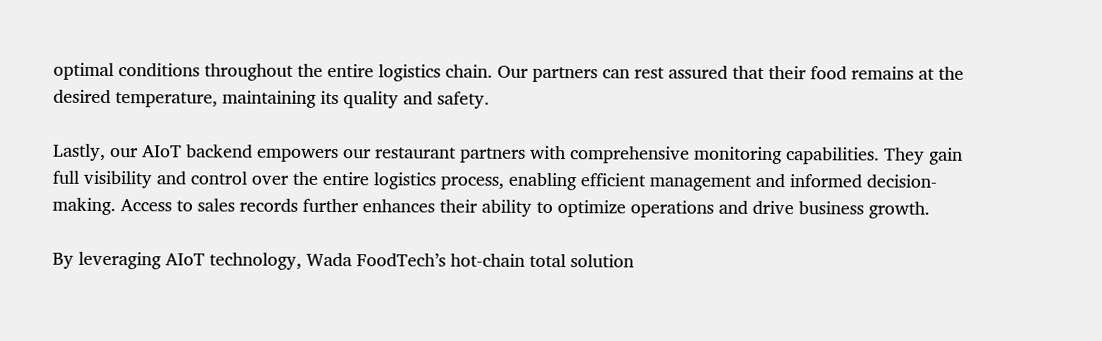optimal conditions throughout the entire logistics chain. Our partners can rest assured that their food remains at the desired temperature, maintaining its quality and safety.

Lastly, our AIoT backend empowers our restaurant partners with comprehensive monitoring capabilities. They gain full visibility and control over the entire logistics process, enabling efficient management and informed decision-making. Access to sales records further enhances their ability to optimize operations and drive business growth.

By leveraging AIoT technology, Wada FoodTech’s hot-chain total solution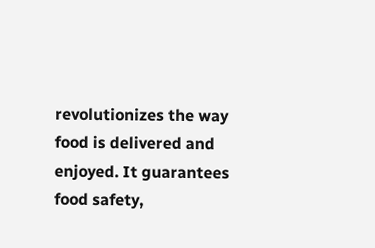revolutionizes the way food is delivered and enjoyed. It guarantees food safety,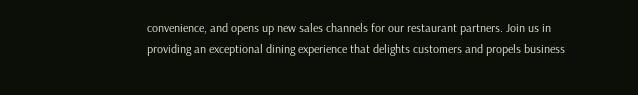convenience, and opens up new sales channels for our restaurant partners. Join us in providing an exceptional dining experience that delights customers and propels business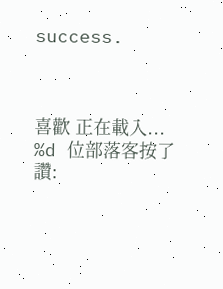success.



喜歡 正在載入...
%d 位部落客按了讚: